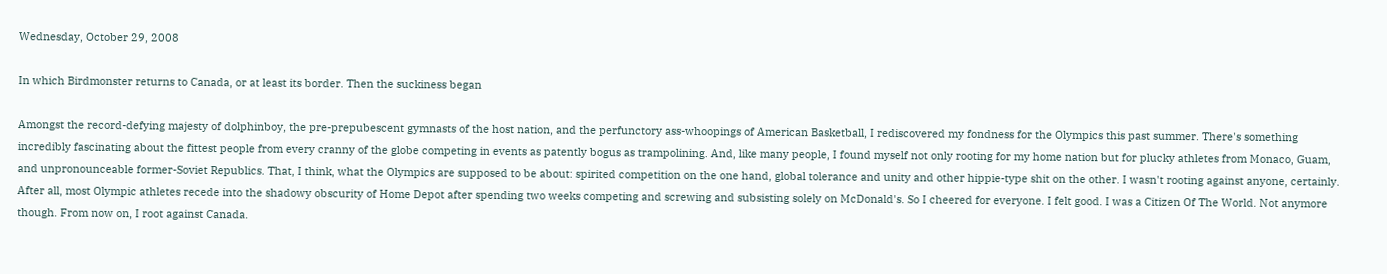Wednesday, October 29, 2008

In which Birdmonster returns to Canada, or at least its border. Then the suckiness began

Amongst the record-defying majesty of dolphinboy, the pre-prepubescent gymnasts of the host nation, and the perfunctory ass-whoopings of American Basketball, I rediscovered my fondness for the Olympics this past summer. There's something incredibly fascinating about the fittest people from every cranny of the globe competing in events as patently bogus as trampolining. And, like many people, I found myself not only rooting for my home nation but for plucky athletes from Monaco, Guam, and unpronounceable former-Soviet Republics. That, I think, what the Olympics are supposed to be about: spirited competition on the one hand, global tolerance and unity and other hippie-type shit on the other. I wasn't rooting against anyone, certainly. After all, most Olympic athletes recede into the shadowy obscurity of Home Depot after spending two weeks competing and screwing and subsisting solely on McDonald's. So I cheered for everyone. I felt good. I was a Citizen Of The World. Not anymore though. From now on, I root against Canada.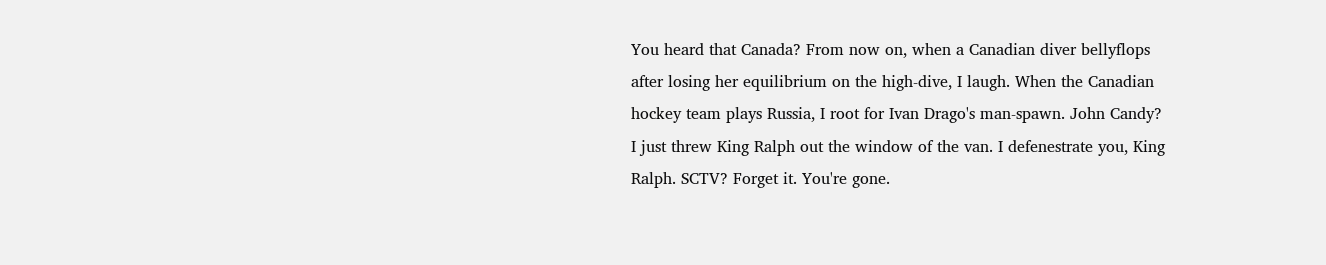You heard that Canada? From now on, when a Canadian diver bellyflops after losing her equilibrium on the high-dive, I laugh. When the Canadian hockey team plays Russia, I root for Ivan Drago's man-spawn. John Candy? I just threw King Ralph out the window of the van. I defenestrate you, King Ralph. SCTV? Forget it. You're gone.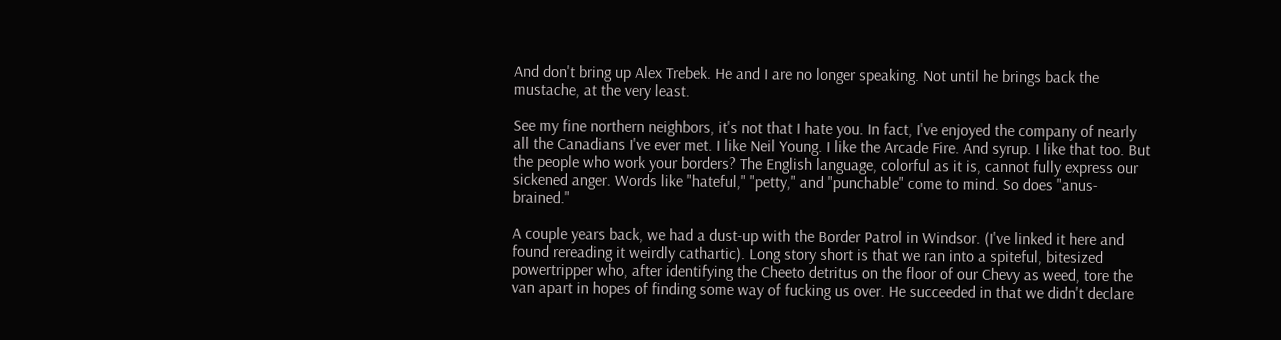And don't bring up Alex Trebek. He and I are no longer speaking. Not until he brings back the mustache, at the very least.

See my fine northern neighbors, it's not that I hate you. In fact, I've enjoyed the company of nearly all the Canadians I've ever met. I like Neil Young. I like the Arcade Fire. And syrup. I like that too. But the people who work your borders? The English language, colorful as it is, cannot fully express our sickened anger. Words like "hateful," "petty," and "punchable" come to mind. So does "anus-brained."

A couple years back, we had a dust-up with the Border Patrol in Windsor. (I've linked it here and found rereading it weirdly cathartic). Long story short is that we ran into a spiteful, bitesized powertripper who, after identifying the Cheeto detritus on the floor of our Chevy as weed, tore the van apart in hopes of finding some way of fucking us over. He succeeded in that we didn't declare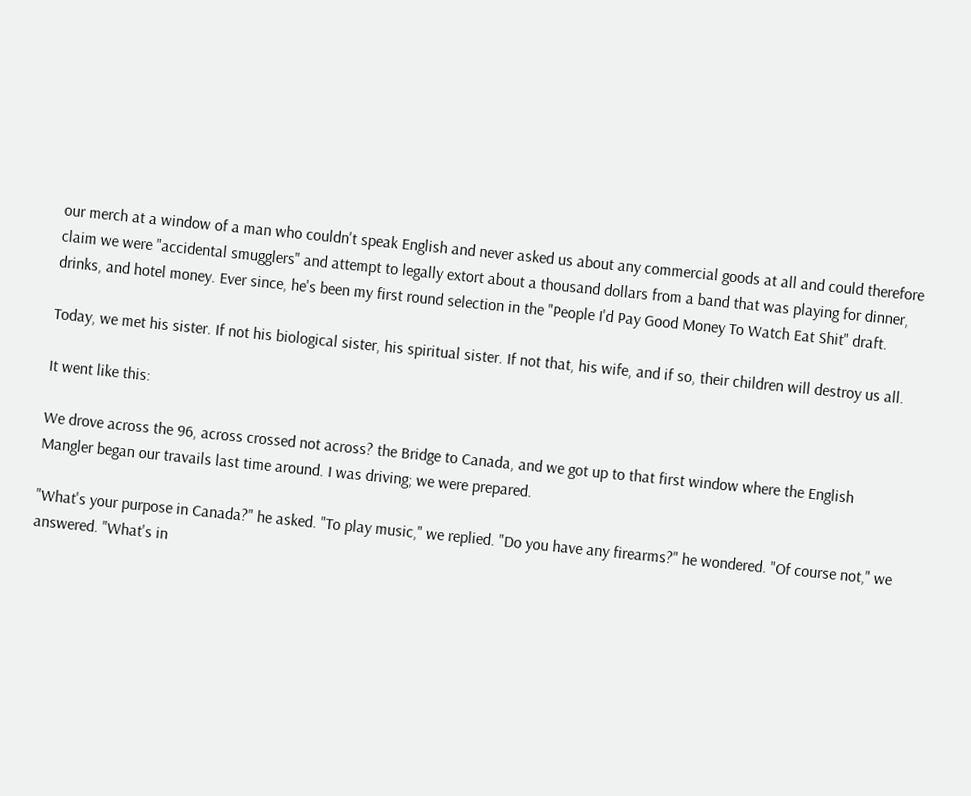our merch at a window of a man who couldn't speak English and never asked us about any commercial goods at all and could therefore claim we were "accidental smugglers" and attempt to legally extort about a thousand dollars from a band that was playing for dinner, drinks, and hotel money. Ever since, he's been my first round selection in the "People I'd Pay Good Money To Watch Eat Shit" draft.

Today, we met his sister. If not his biological sister, his spiritual sister. If not that, his wife, and if so, their children will destroy us all.

It went like this:

We drove across the 96, across crossed not across? the Bridge to Canada, and we got up to that first window where the English Mangler began our travails last time around. I was driving; we were prepared.

"What's your purpose in Canada?" he asked. "To play music," we replied. "Do you have any firearms?" he wondered. "Of course not," we answered. "What's in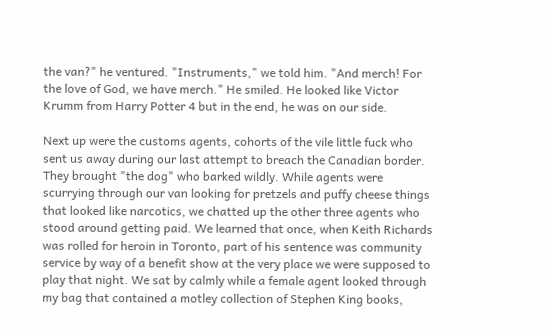the van?" he ventured. "Instruments," we told him. "And merch! For the love of God, we have merch." He smiled. He looked like Victor Krumm from Harry Potter 4 but in the end, he was on our side.

Next up were the customs agents, cohorts of the vile little fuck who sent us away during our last attempt to breach the Canadian border. They brought "the dog" who barked wildly. While agents were scurrying through our van looking for pretzels and puffy cheese things that looked like narcotics, we chatted up the other three agents who stood around getting paid. We learned that once, when Keith Richards was rolled for heroin in Toronto, part of his sentence was community service by way of a benefit show at the very place we were supposed to play that night. We sat by calmly while a female agent looked through my bag that contained a motley collection of Stephen King books,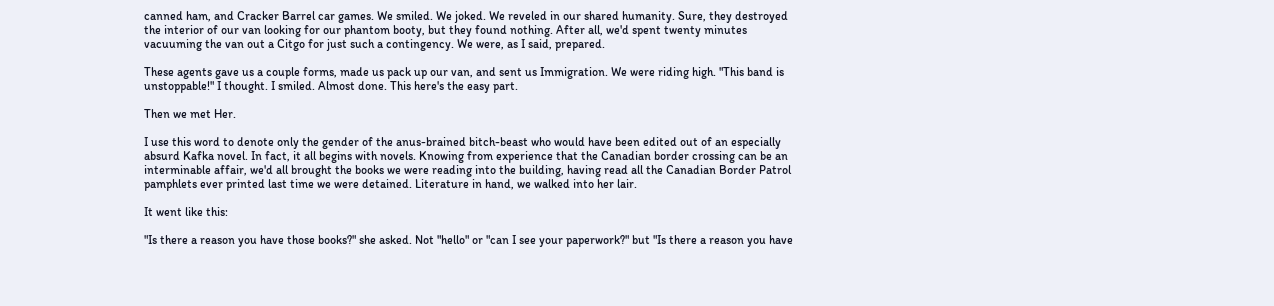canned ham, and Cracker Barrel car games. We smiled. We joked. We reveled in our shared humanity. Sure, they destroyed the interior of our van looking for our phantom booty, but they found nothing. After all, we'd spent twenty minutes vacuuming the van out a Citgo for just such a contingency. We were, as I said, prepared.

These agents gave us a couple forms, made us pack up our van, and sent us Immigration. We were riding high. "This band is unstoppable!" I thought. I smiled. Almost done. This here's the easy part.

Then we met Her.

I use this word to denote only the gender of the anus-brained bitch-beast who would have been edited out of an especially absurd Kafka novel. In fact, it all begins with novels. Knowing from experience that the Canadian border crossing can be an interminable affair, we'd all brought the books we were reading into the building, having read all the Canadian Border Patrol pamphlets ever printed last time we were detained. Literature in hand, we walked into her lair.

It went like this:

"Is there a reason you have those books?" she asked. Not "hello" or "can I see your paperwork?" but "Is there a reason you have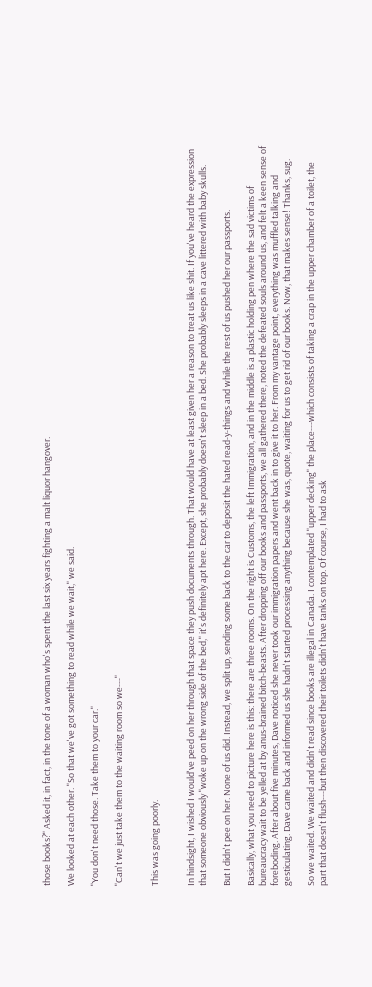those books?" Asked it, in fact, in the tone of a woman who's spent the last six years fighting a malt liquor hangover.

We looked at each other. "So that we've got something to read while we wait," we said.

"You don't need those. Take them to your car."

"Can't we just take them to the waiting room so we---"


This was going poorly.


In hindsight, I wished I would've peed on her through that space they push documents through. That would have at least given her a reason to treat us like shit. If you've heard the expression that someone obviously "woke up on the wrong side of the bed," it's definitely apt here. Except, she probably doesn't sleep in a bed. She probably sleeps in a cave littered with baby skulls.

But I didn't pee on her. None of us did. Instead, we split up, sending some back to the car to deposit the hated read-y-things and while the rest of us pushed her our passports.

Basically, what you need to picture here is this: there are three rooms. On the right is Customs, the left Immigration, and in the middle is a plastic holding pen where the sad victims of bureaucracy wait to be yelled at by anus-brained bitch-beasts. After dropping off our books and passports, we all gathered there, noted the defeated souls around us, and felt a keen sense of foreboding. After about five minutes, Dave noticed she never took our immigration papers and went back in to give it to her. From my vantage point, everything was muffled talking and gesticulating. Dave came back and informed us she hadn't started processing anything because she was, quote, waiting for us to get rid of our books. Now, that makes sense! Thanks, sug.

So we waited. We waited and didn't read since books are illegal in Canada. I contemplated "upper decking" the place---which consists of taking a crap in the upper chamber of a toilet, the part that doesn't flush---but then discovered their toilets didn't have tanks on top. Of course, I had to ask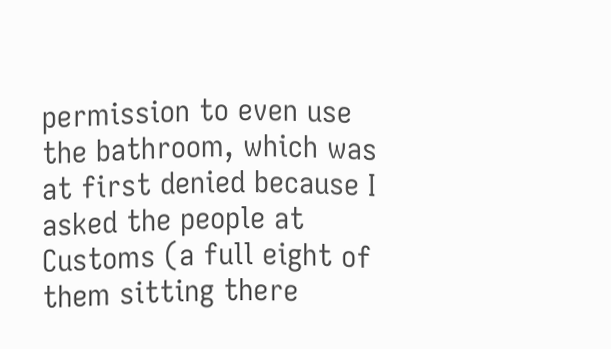permission to even use the bathroom, which was at first denied because I asked the people at Customs (a full eight of them sitting there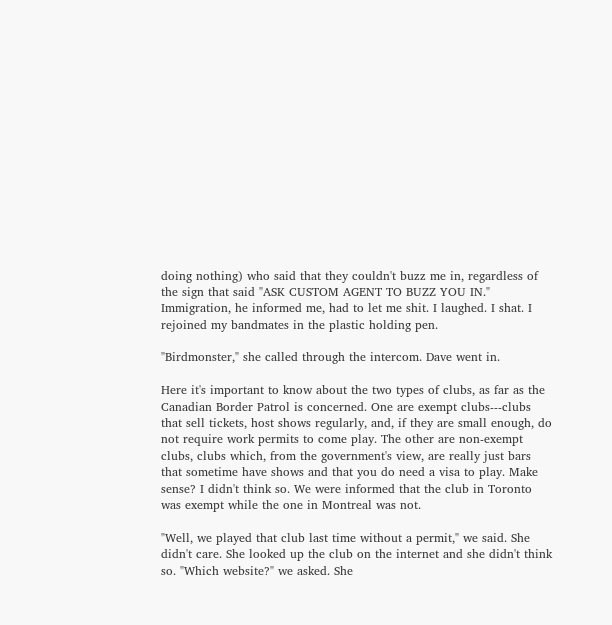doing nothing) who said that they couldn't buzz me in, regardless of the sign that said "ASK CUSTOM AGENT TO BUZZ YOU IN." Immigration, he informed me, had to let me shit. I laughed. I shat. I rejoined my bandmates in the plastic holding pen.

"Birdmonster," she called through the intercom. Dave went in.

Here it's important to know about the two types of clubs, as far as the Canadian Border Patrol is concerned. One are exempt clubs---clubs that sell tickets, host shows regularly, and, if they are small enough, do not require work permits to come play. The other are non-exempt clubs, clubs which, from the government's view, are really just bars that sometime have shows and that you do need a visa to play. Make sense? I didn't think so. We were informed that the club in Toronto was exempt while the one in Montreal was not.

"Well, we played that club last time without a permit," we said. She didn't care. She looked up the club on the internet and she didn't think so. "Which website?" we asked. She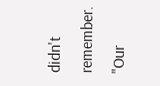didn't remember. "Our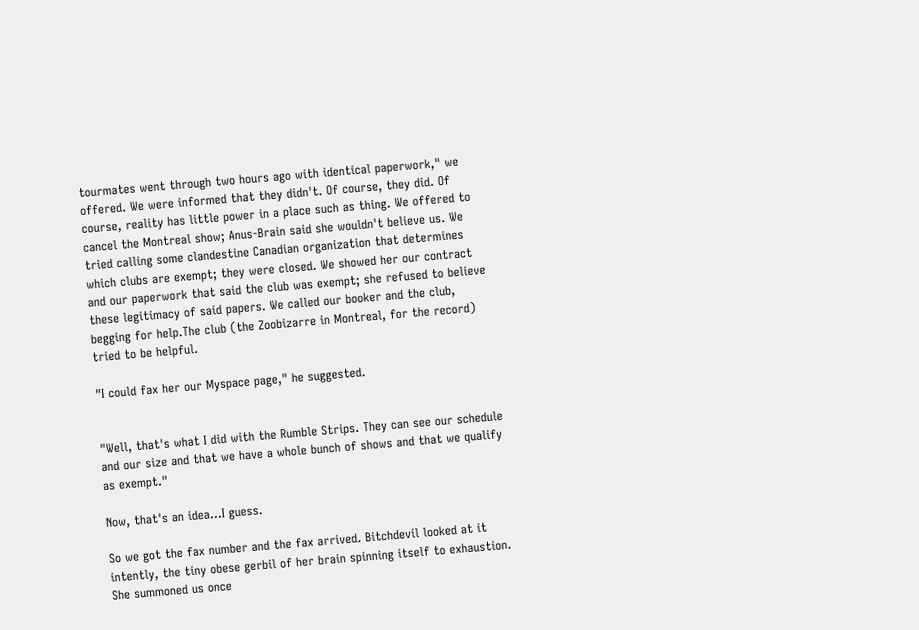tourmates went through two hours ago with identical paperwork," we offered. We were informed that they didn't. Of course, they did. Of course, reality has little power in a place such as thing. We offered to cancel the Montreal show; Anus-Brain said she wouldn't believe us. We tried calling some clandestine Canadian organization that determines which clubs are exempt; they were closed. We showed her our contract and our paperwork that said the club was exempt; she refused to believe these legitimacy of said papers. We called our booker and the club, begging for help.The club (the Zoobizarre in Montreal, for the record) tried to be helpful.

"I could fax her our Myspace page," he suggested.


"Well, that's what I did with the Rumble Strips. They can see our schedule and our size and that we have a whole bunch of shows and that we qualify as exempt."

Now, that's an idea...I guess.

So we got the fax number and the fax arrived. Bitchdevil looked at it intently, the tiny obese gerbil of her brain spinning itself to exhaustion. She summoned us once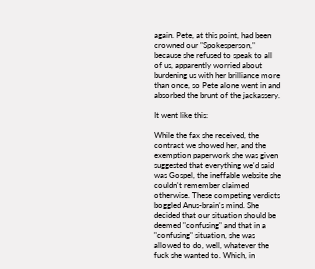again. Pete, at this point, had been crowned our "Spokesperson," because she refused to speak to all of us, apparently worried about burdening us with her brilliance more than once, so Pete alone went in and absorbed the brunt of the jackassery.

It went like this:

While the fax she received, the contract we showed her, and the exemption paperwork she was given suggested that everything we'd said was Gospel, the ineffable website she couldn't remember claimed otherwise. These competing verdicts boggled Anus-brain's mind. She decided that our situation should be deemed "confusing" and that in a "confusing" situation, she was allowed to do, well, whatever the fuck she wanted to. Which, in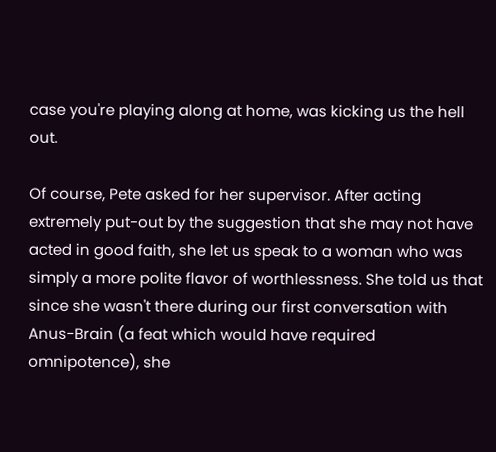case you're playing along at home, was kicking us the hell out.

Of course, Pete asked for her supervisor. After acting extremely put-out by the suggestion that she may not have acted in good faith, she let us speak to a woman who was simply a more polite flavor of worthlessness. She told us that since she wasn't there during our first conversation with Anus-Brain (a feat which would have required omnipotence), she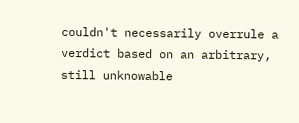couldn't necessarily overrule a verdict based on an arbitrary, still unknowable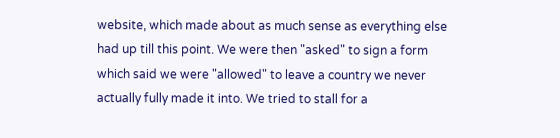website, which made about as much sense as everything else had up till this point. We were then "asked" to sign a form which said we were "allowed" to leave a country we never actually fully made it into. We tried to stall for a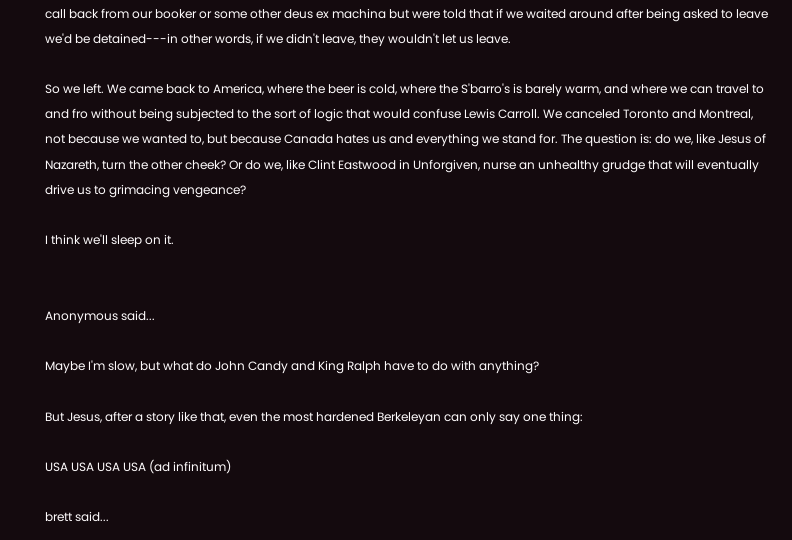call back from our booker or some other deus ex machina but were told that if we waited around after being asked to leave we'd be detained---in other words, if we didn't leave, they wouldn't let us leave.

So we left. We came back to America, where the beer is cold, where the S'barro's is barely warm, and where we can travel to and fro without being subjected to the sort of logic that would confuse Lewis Carroll. We canceled Toronto and Montreal, not because we wanted to, but because Canada hates us and everything we stand for. The question is: do we, like Jesus of Nazareth, turn the other cheek? Or do we, like Clint Eastwood in Unforgiven, nurse an unhealthy grudge that will eventually drive us to grimacing vengeance?

I think we'll sleep on it.


Anonymous said...

Maybe I'm slow, but what do John Candy and King Ralph have to do with anything?

But Jesus, after a story like that, even the most hardened Berkeleyan can only say one thing:

USA USA USA USA (ad infinitum)

brett said...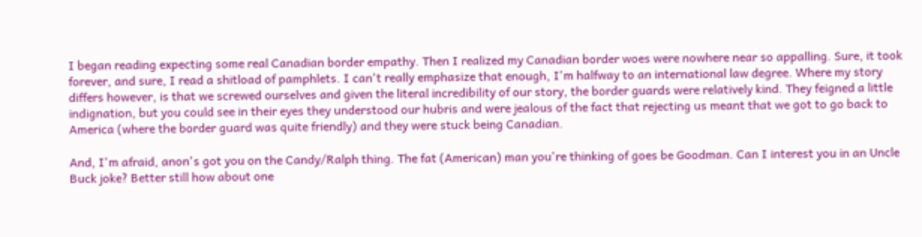I began reading expecting some real Canadian border empathy. Then I realized my Canadian border woes were nowhere near so appalling. Sure, it took forever, and sure, I read a shitload of pamphlets. I can't really emphasize that enough, I'm halfway to an international law degree. Where my story differs however, is that we screwed ourselves and given the literal incredibility of our story, the border guards were relatively kind. They feigned a little indignation, but you could see in their eyes they understood our hubris and were jealous of the fact that rejecting us meant that we got to go back to America (where the border guard was quite friendly) and they were stuck being Canadian.

And, I'm afraid, anon's got you on the Candy/Ralph thing. The fat (American) man you're thinking of goes be Goodman. Can I interest you in an Uncle Buck joke? Better still how about one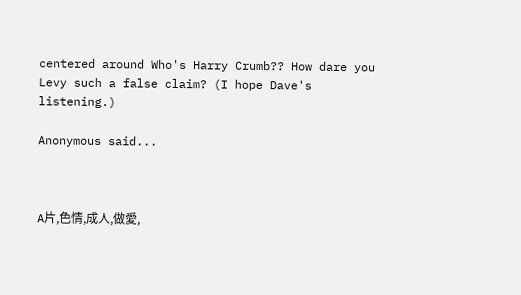centered around Who's Harry Crumb?? How dare you Levy such a false claim? (I hope Dave's listening.)

Anonymous said...



A片,色情,成人,做愛,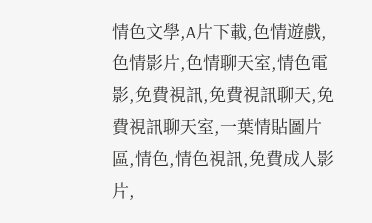情色文學,A片下載,色情遊戲,色情影片,色情聊天室,情色電影,免費視訊,免費視訊聊天,免費視訊聊天室,一葉情貼圖片區,情色,情色視訊,免費成人影片,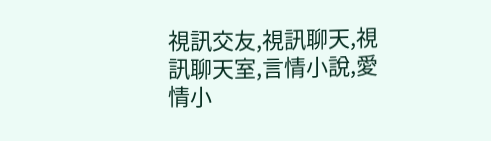視訊交友,視訊聊天,視訊聊天室,言情小說,愛情小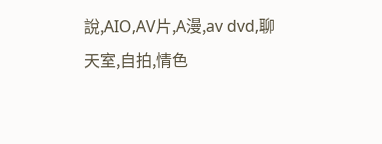說,AIO,AV片,A漫,av dvd,聊天室,自拍,情色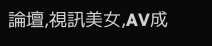論壇,視訊美女,AV成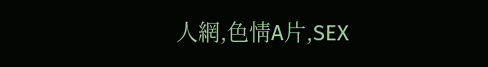人網,色情A片,SEX